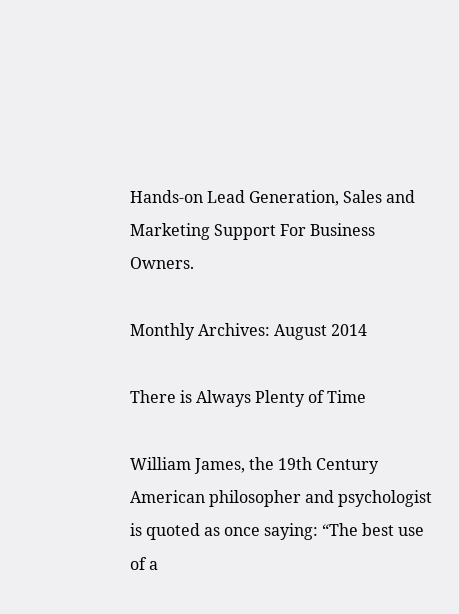Hands-on Lead Generation, Sales and Marketing Support For Business Owners.

Monthly Archives: August 2014

There is Always Plenty of Time

William James, the 19th Century American philosopher and psychologist is quoted as once saying: “The best use of a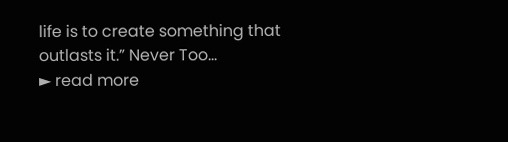life is to create something that outlasts it.” Never Too...
► read more